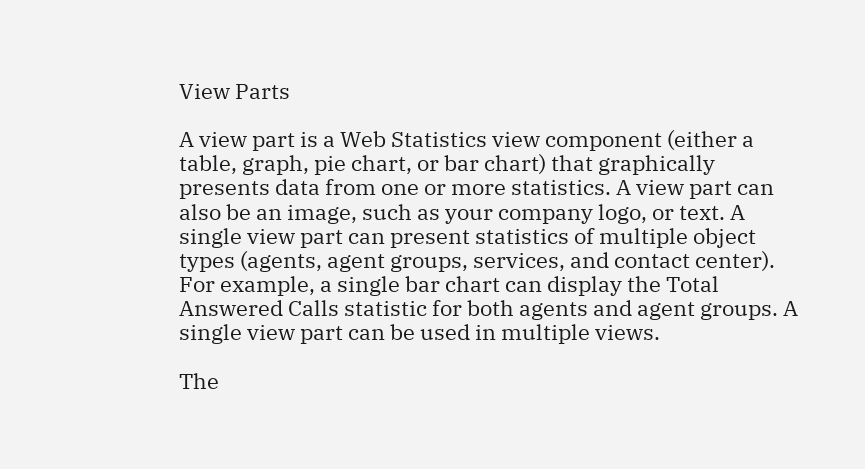View Parts

A view part is a Web Statistics view component (either a table, graph, pie chart, or bar chart) that graphically presents data from one or more statistics. A view part can also be an image, such as your company logo, or text. A single view part can present statistics of multiple object types (agents, agent groups, services, and contact center). For example, a single bar chart can display the Total Answered Calls statistic for both agents and agent groups. A single view part can be used in multiple views.

The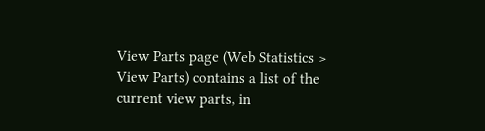View Parts page (Web Statistics > View Parts) contains a list of the current view parts, in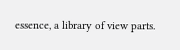essence, a library of view parts.